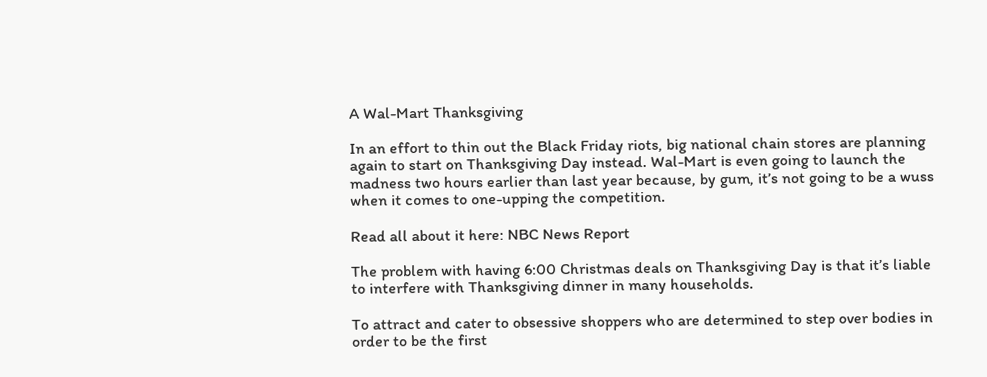A Wal-Mart Thanksgiving

In an effort to thin out the Black Friday riots, big national chain stores are planning again to start on Thanksgiving Day instead. Wal-Mart is even going to launch the madness two hours earlier than last year because, by gum, it’s not going to be a wuss when it comes to one-upping the competition.

Read all about it here: NBC News Report

The problem with having 6:00 Christmas deals on Thanksgiving Day is that it’s liable to interfere with Thanksgiving dinner in many households.

To attract and cater to obsessive shoppers who are determined to step over bodies in order to be the first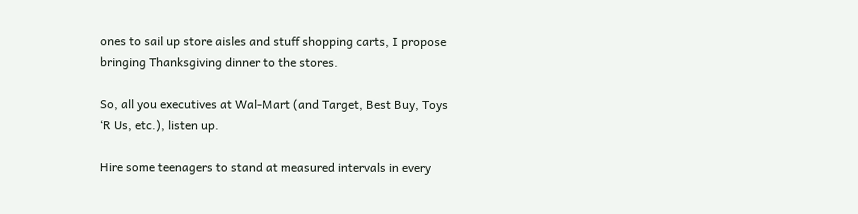ones to sail up store aisles and stuff shopping carts, I propose bringing Thanksgiving dinner to the stores.

So, all you executives at Wal-Mart (and Target, Best Buy, Toys ‘R Us, etc.), listen up.

Hire some teenagers to stand at measured intervals in every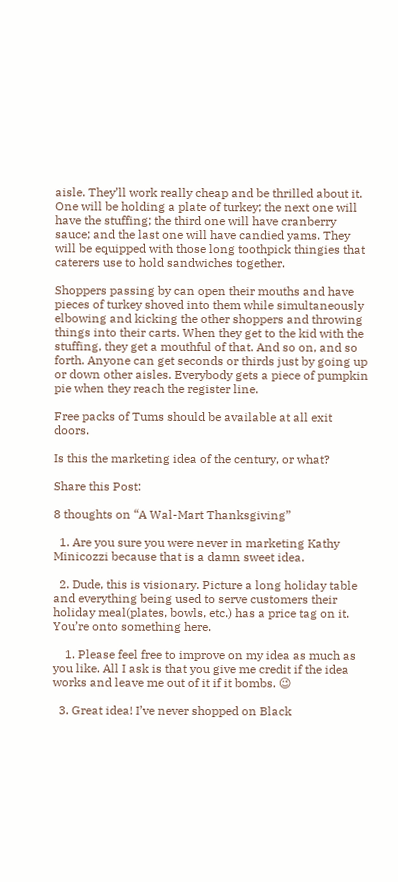aisle. They’ll work really cheap and be thrilled about it. One will be holding a plate of turkey; the next one will have the stuffing; the third one will have cranberry sauce; and the last one will have candied yams. They will be equipped with those long toothpick thingies that caterers use to hold sandwiches together.

Shoppers passing by can open their mouths and have pieces of turkey shoved into them while simultaneously elbowing and kicking the other shoppers and throwing things into their carts. When they get to the kid with the stuffing, they get a mouthful of that. And so on, and so forth. Anyone can get seconds or thirds just by going up or down other aisles. Everybody gets a piece of pumpkin pie when they reach the register line.

Free packs of Tums should be available at all exit doors.

Is this the marketing idea of the century, or what?

Share this Post:

8 thoughts on “A Wal-Mart Thanksgiving”

  1. Are you sure you were never in marketing Kathy Minicozzi because that is a damn sweet idea.

  2. Dude, this is visionary. Picture a long holiday table and everything being used to serve customers their holiday meal(plates, bowls, etc.) has a price tag on it. You’re onto something here.

    1. Please feel free to improve on my idea as much as you like. All I ask is that you give me credit if the idea works and leave me out of it if it bombs. 😉

  3. Great idea! I’ve never shopped on Black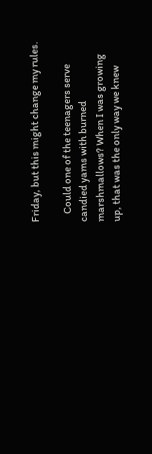Friday, but this might change my rules.

    Could one of the teenagers serve candied yams with burned marshmallows? When I was growing up, that was the only way we knew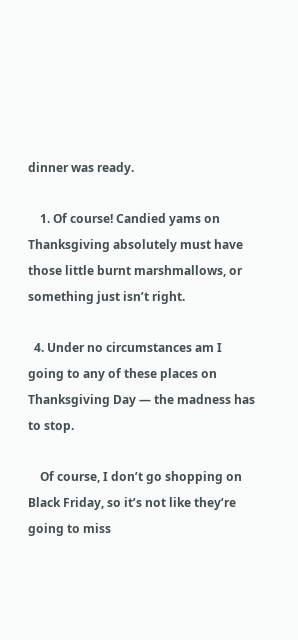dinner was ready.

    1. Of course! Candied yams on Thanksgiving absolutely must have those little burnt marshmallows, or something just isn’t right.

  4. Under no circumstances am I going to any of these places on Thanksgiving Day — the madness has to stop.

    Of course, I don’t go shopping on Black Friday, so it’s not like they’re going to miss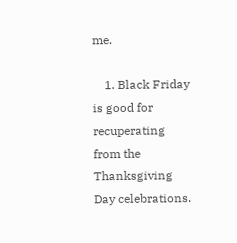me.

    1. Black Friday is good for recuperating from the Thanksgiving Day celebrations.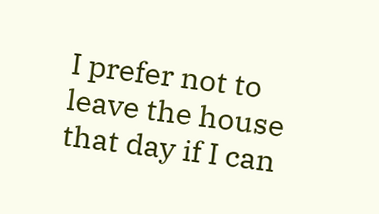I prefer not to leave the house that day if I can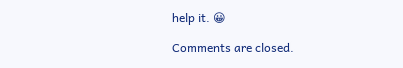help it. 😀

Comments are closed.